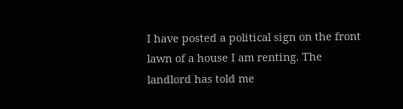I have posted a political sign on the front lawn of a house I am renting. The landlord has told me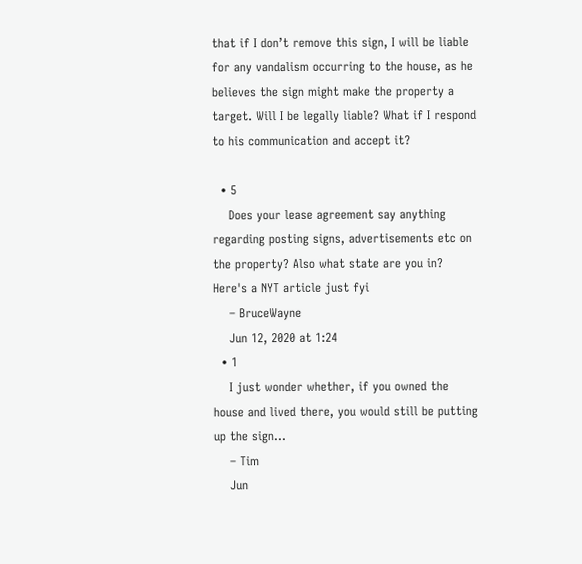that if I don’t remove this sign, I will be liable for any vandalism occurring to the house, as he believes the sign might make the property a target. Will I be legally liable? What if I respond to his communication and accept it?

  • 5
    Does your lease agreement say anything regarding posting signs, advertisements etc on the property? Also what state are you in? Here's a NYT article just fyi
    – BruceWayne
    Jun 12, 2020 at 1:24
  • 1
    I just wonder whether, if you owned the house and lived there, you would still be putting up the sign...
    – Tim
    Jun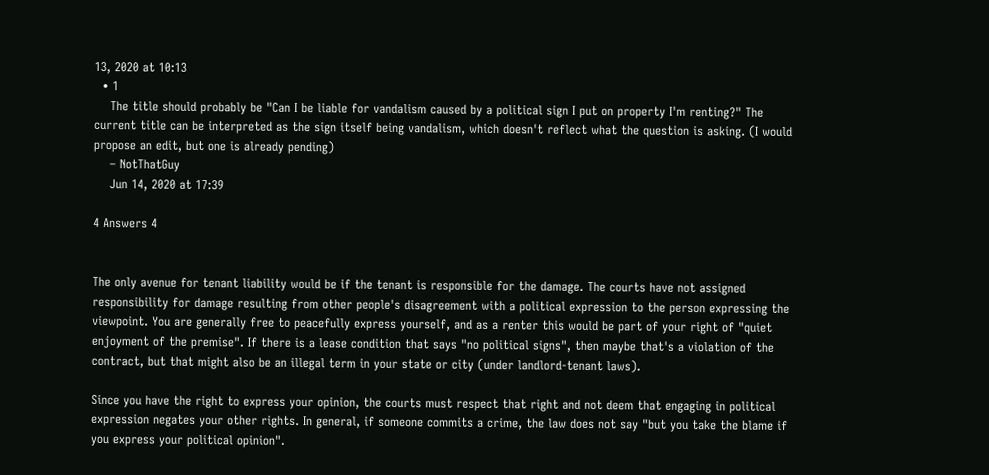13, 2020 at 10:13
  • 1
    The title should probably be "Can I be liable for vandalism caused by a political sign I put on property I'm renting?" The current title can be interpreted as the sign itself being vandalism, which doesn't reflect what the question is asking. (I would propose an edit, but one is already pending)
    – NotThatGuy
    Jun 14, 2020 at 17:39

4 Answers 4


The only avenue for tenant liability would be if the tenant is responsible for the damage. The courts have not assigned responsibility for damage resulting from other people's disagreement with a political expression to the person expressing the viewpoint. You are generally free to peacefully express yourself, and as a renter this would be part of your right of "quiet enjoyment of the premise". If there is a lease condition that says "no political signs", then maybe that's a violation of the contract, but that might also be an illegal term in your state or city (under landlord-tenant laws).

Since you have the right to express your opinion, the courts must respect that right and not deem that engaging in political expression negates your other rights. In general, if someone commits a crime, the law does not say "but you take the blame if you express your political opinion".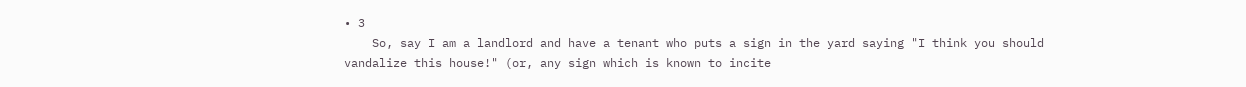• 3
    So, say I am a landlord and have a tenant who puts a sign in the yard saying "I think you should vandalize this house!" (or, any sign which is known to incite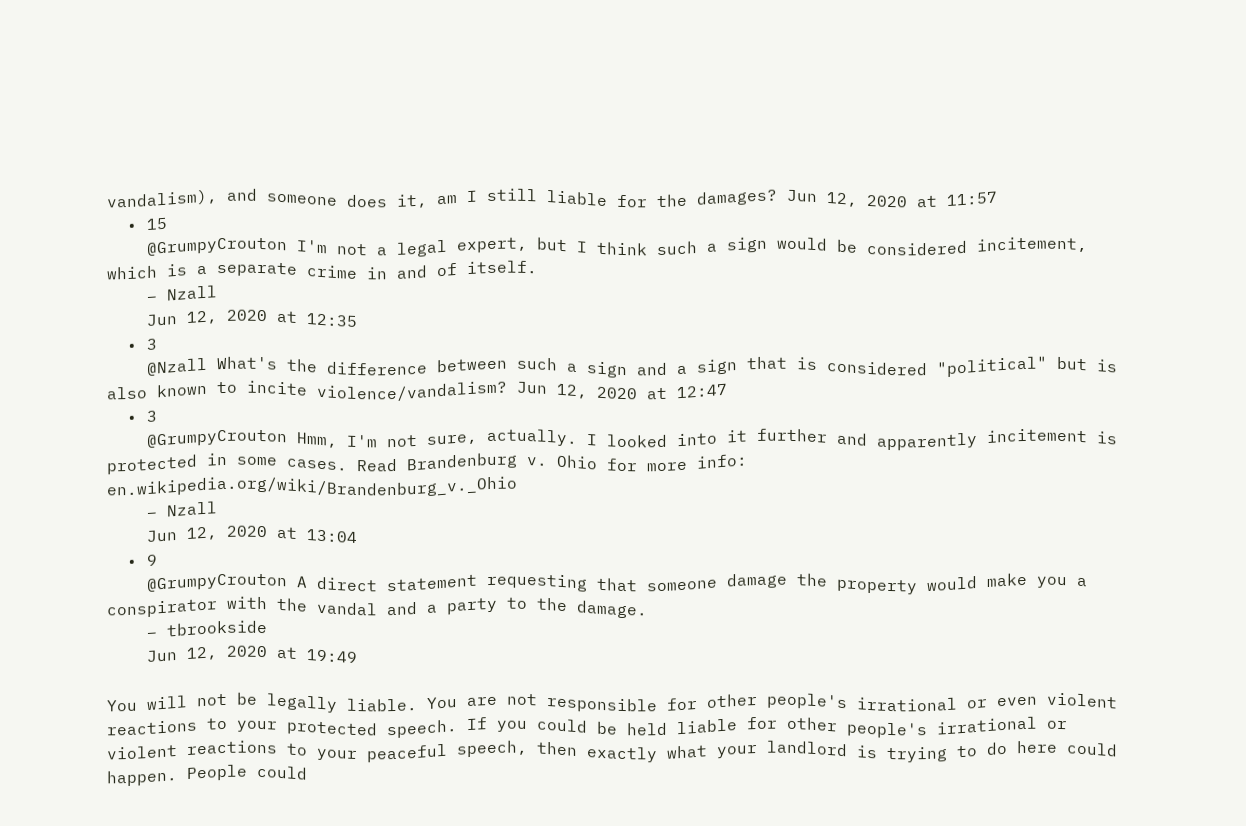vandalism), and someone does it, am I still liable for the damages? Jun 12, 2020 at 11:57
  • 15
    @GrumpyCrouton I'm not a legal expert, but I think such a sign would be considered incitement, which is a separate crime in and of itself.
    – Nzall
    Jun 12, 2020 at 12:35
  • 3
    @Nzall What's the difference between such a sign and a sign that is considered "political" but is also known to incite violence/vandalism? Jun 12, 2020 at 12:47
  • 3
    @GrumpyCrouton Hmm, I'm not sure, actually. I looked into it further and apparently incitement is protected in some cases. Read Brandenburg v. Ohio for more info: en.wikipedia.org/wiki/Brandenburg_v._Ohio
    – Nzall
    Jun 12, 2020 at 13:04
  • 9
    @GrumpyCrouton A direct statement requesting that someone damage the property would make you a conspirator with the vandal and a party to the damage.
    – tbrookside
    Jun 12, 2020 at 19:49

You will not be legally liable. You are not responsible for other people's irrational or even violent reactions to your protected speech. If you could be held liable for other people's irrational or violent reactions to your peaceful speech, then exactly what your landlord is trying to do here could happen. People could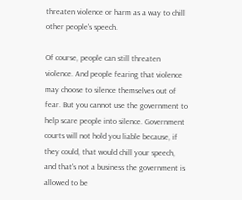threaten violence or harm as a way to chill other people's speech.

Of course, people can still threaten violence. And people fearing that violence may choose to silence themselves out of fear. But you cannot use the government to help scare people into silence. Government courts will not hold you liable because, if they could, that would chill your speech, and that's not a business the government is allowed to be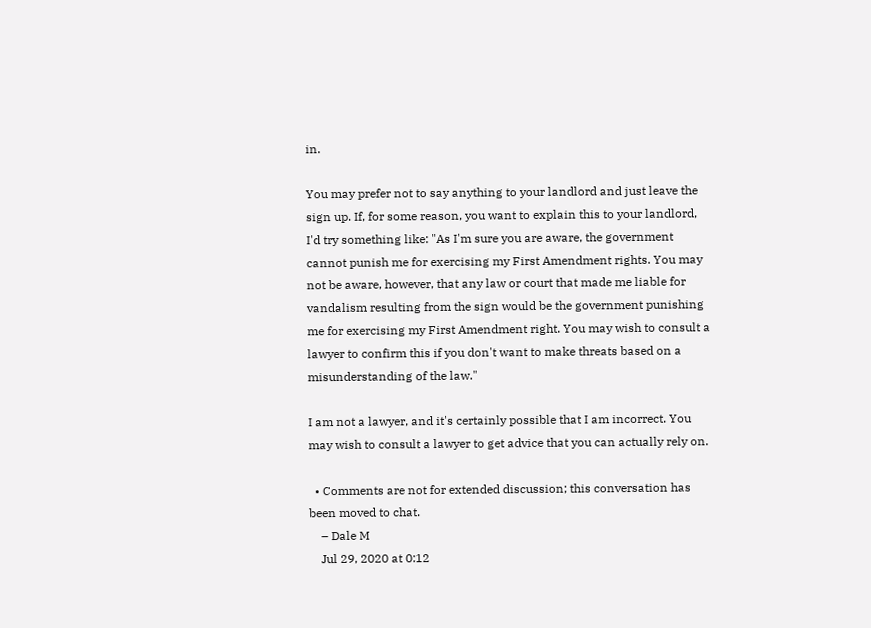in.

You may prefer not to say anything to your landlord and just leave the sign up. If, for some reason, you want to explain this to your landlord, I'd try something like: "As I'm sure you are aware, the government cannot punish me for exercising my First Amendment rights. You may not be aware, however, that any law or court that made me liable for vandalism resulting from the sign would be the government punishing me for exercising my First Amendment right. You may wish to consult a lawyer to confirm this if you don't want to make threats based on a misunderstanding of the law."

I am not a lawyer, and it's certainly possible that I am incorrect. You may wish to consult a lawyer to get advice that you can actually rely on.

  • Comments are not for extended discussion; this conversation has been moved to chat.
    – Dale M
    Jul 29, 2020 at 0:12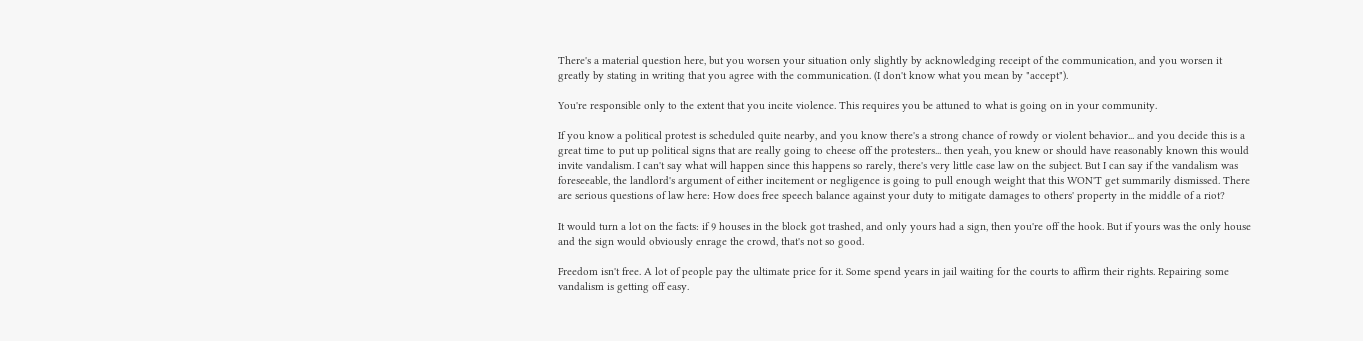There's a material question here, but you worsen your situation only slightly by acknowledging receipt of the communication, and you worsen it greatly by stating in writing that you agree with the communication. (I don't know what you mean by "accept").

You're responsible only to the extent that you incite violence. This requires you be attuned to what is going on in your community.

If you know a political protest is scheduled quite nearby, and you know there's a strong chance of rowdy or violent behavior... and you decide this is a great time to put up political signs that are really going to cheese off the protesters... then yeah, you knew or should have reasonably known this would invite vandalism. I can't say what will happen since this happens so rarely, there's very little case law on the subject. But I can say if the vandalism was foreseeable, the landlord's argument of either incitement or negligence is going to pull enough weight that this WON'T get summarily dismissed. There are serious questions of law here: How does free speech balance against your duty to mitigate damages to others' property in the middle of a riot?

It would turn a lot on the facts: if 9 houses in the block got trashed, and only yours had a sign, then you're off the hook. But if yours was the only house and the sign would obviously enrage the crowd, that's not so good.

Freedom isn't free. A lot of people pay the ultimate price for it. Some spend years in jail waiting for the courts to affirm their rights. Repairing some vandalism is getting off easy.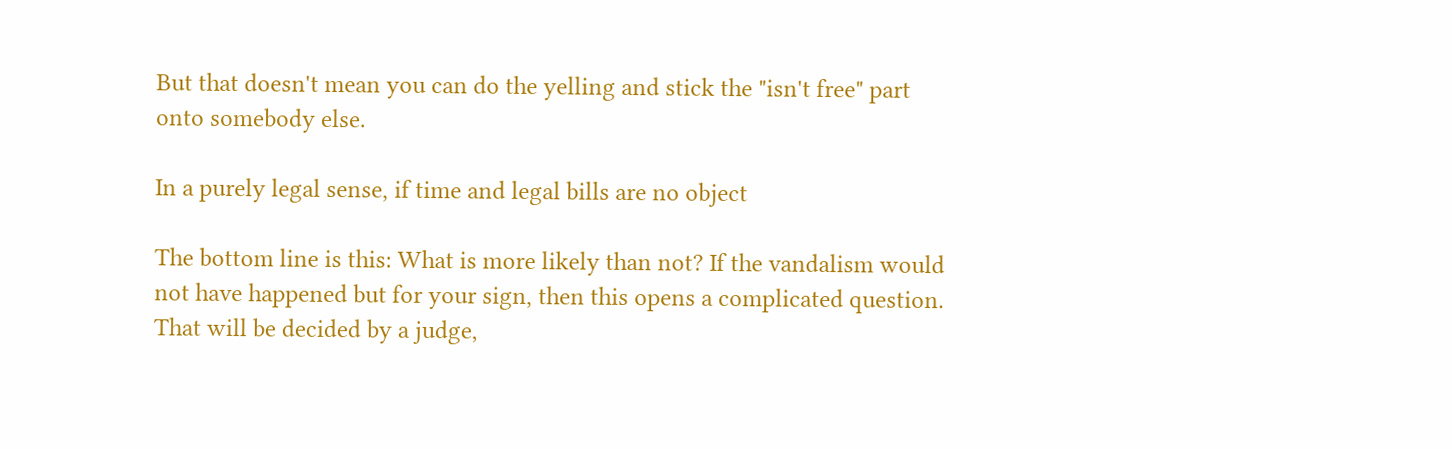But that doesn't mean you can do the yelling and stick the "isn't free" part onto somebody else.

In a purely legal sense, if time and legal bills are no object

The bottom line is this: What is more likely than not? If the vandalism would not have happened but for your sign, then this opens a complicated question. That will be decided by a judge,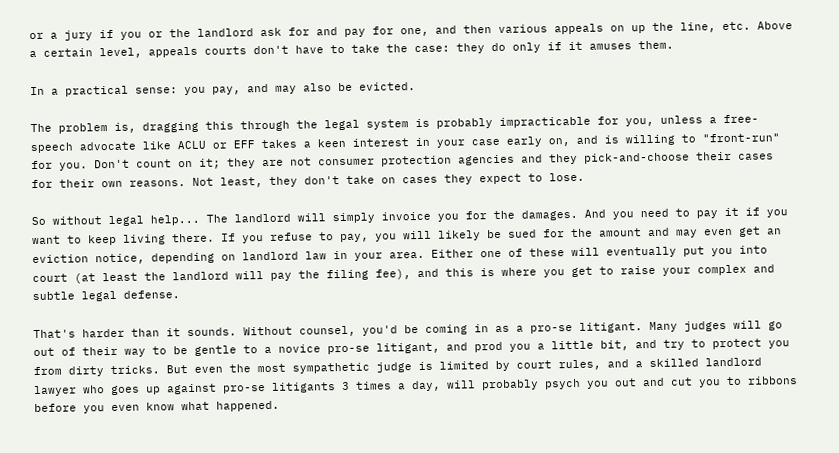or a jury if you or the landlord ask for and pay for one, and then various appeals on up the line, etc. Above a certain level, appeals courts don't have to take the case: they do only if it amuses them.

In a practical sense: you pay, and may also be evicted.

The problem is, dragging this through the legal system is probably impracticable for you, unless a free-speech advocate like ACLU or EFF takes a keen interest in your case early on, and is willing to "front-run" for you. Don't count on it; they are not consumer protection agencies and they pick-and-choose their cases for their own reasons. Not least, they don't take on cases they expect to lose.

So without legal help... The landlord will simply invoice you for the damages. And you need to pay it if you want to keep living there. If you refuse to pay, you will likely be sued for the amount and may even get an eviction notice, depending on landlord law in your area. Either one of these will eventually put you into court (at least the landlord will pay the filing fee), and this is where you get to raise your complex and subtle legal defense.

That's harder than it sounds. Without counsel, you'd be coming in as a pro-se litigant. Many judges will go out of their way to be gentle to a novice pro-se litigant, and prod you a little bit, and try to protect you from dirty tricks. But even the most sympathetic judge is limited by court rules, and a skilled landlord lawyer who goes up against pro-se litigants 3 times a day, will probably psych you out and cut you to ribbons before you even know what happened.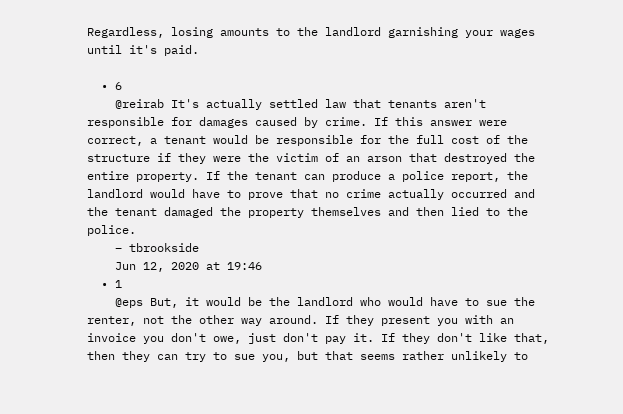Regardless, losing amounts to the landlord garnishing your wages until it's paid.

  • 6
    @reirab It's actually settled law that tenants aren't responsible for damages caused by crime. If this answer were correct, a tenant would be responsible for the full cost of the structure if they were the victim of an arson that destroyed the entire property. If the tenant can produce a police report, the landlord would have to prove that no crime actually occurred and the tenant damaged the property themselves and then lied to the police.
    – tbrookside
    Jun 12, 2020 at 19:46
  • 1
    @eps But, it would be the landlord who would have to sue the renter, not the other way around. If they present you with an invoice you don't owe, just don't pay it. If they don't like that, then they can try to sue you, but that seems rather unlikely to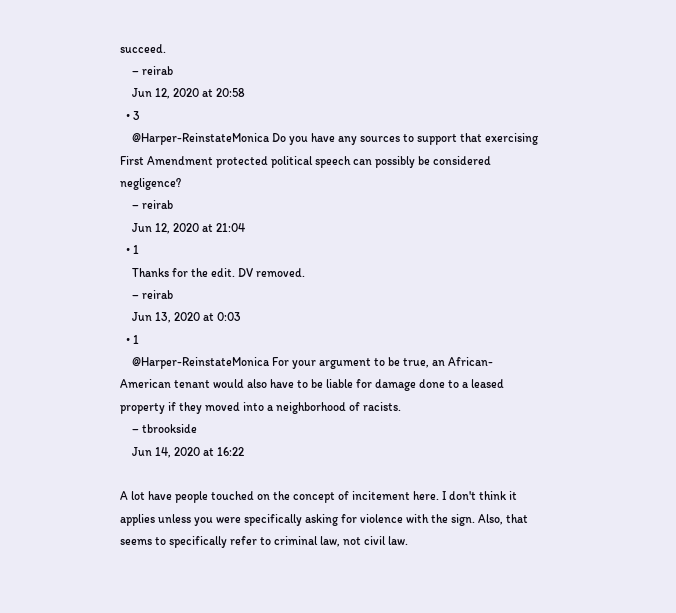succeed.
    – reirab
    Jun 12, 2020 at 20:58
  • 3
    @Harper-ReinstateMonica Do you have any sources to support that exercising First Amendment protected political speech can possibly be considered negligence?
    – reirab
    Jun 12, 2020 at 21:04
  • 1
    Thanks for the edit. DV removed.
    – reirab
    Jun 13, 2020 at 0:03
  • 1
    @Harper-ReinstateMonica For your argument to be true, an African-American tenant would also have to be liable for damage done to a leased property if they moved into a neighborhood of racists.
    – tbrookside
    Jun 14, 2020 at 16:22

A lot have people touched on the concept of incitement here. I don't think it applies unless you were specifically asking for violence with the sign. Also, that seems to specifically refer to criminal law, not civil law.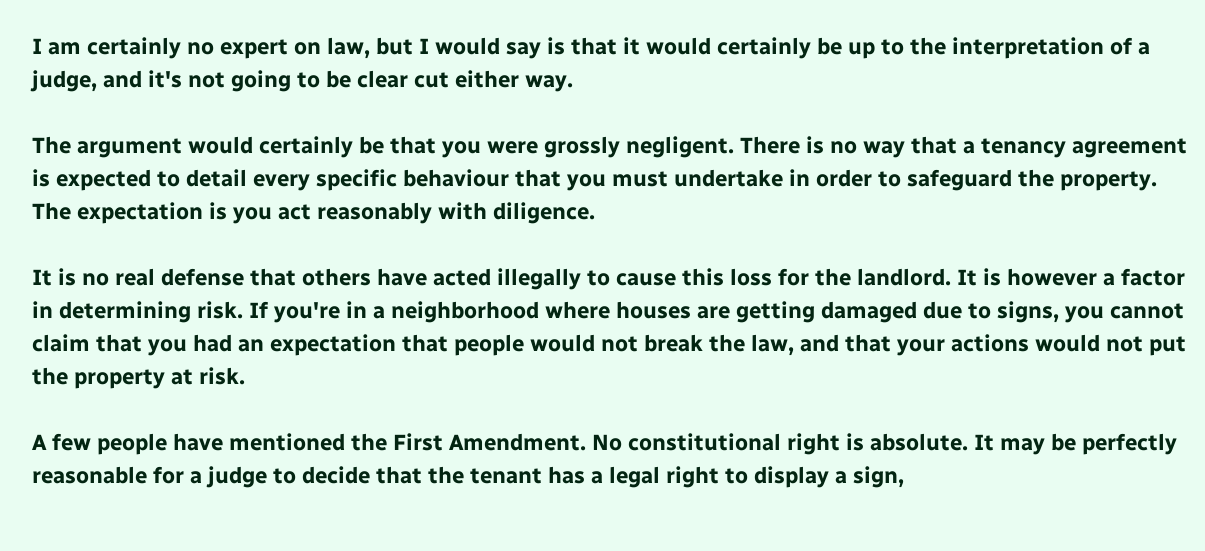I am certainly no expert on law, but I would say is that it would certainly be up to the interpretation of a judge, and it's not going to be clear cut either way.

The argument would certainly be that you were grossly negligent. There is no way that a tenancy agreement is expected to detail every specific behaviour that you must undertake in order to safeguard the property. The expectation is you act reasonably with diligence.

It is no real defense that others have acted illegally to cause this loss for the landlord. It is however a factor in determining risk. If you're in a neighborhood where houses are getting damaged due to signs, you cannot claim that you had an expectation that people would not break the law, and that your actions would not put the property at risk.

A few people have mentioned the First Amendment. No constitutional right is absolute. It may be perfectly reasonable for a judge to decide that the tenant has a legal right to display a sign,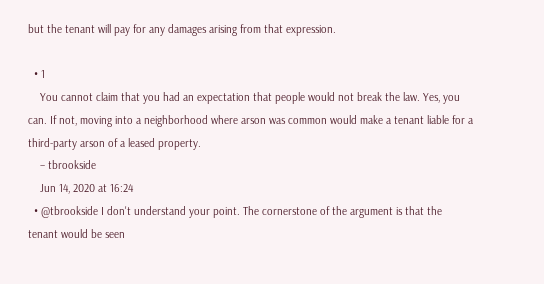but the tenant will pay for any damages arising from that expression.

  • 1
    You cannot claim that you had an expectation that people would not break the law. Yes, you can. If not, moving into a neighborhood where arson was common would make a tenant liable for a third-party arson of a leased property.
    – tbrookside
    Jun 14, 2020 at 16:24
  • @tbrookside I don't understand your point. The cornerstone of the argument is that the tenant would be seen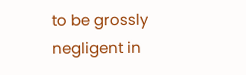to be grossly negligent in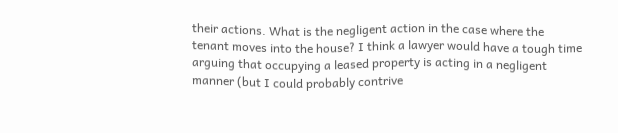their actions. What is the negligent action in the case where the tenant moves into the house? I think a lawyer would have a tough time arguing that occupying a leased property is acting in a negligent manner (but I could probably contrive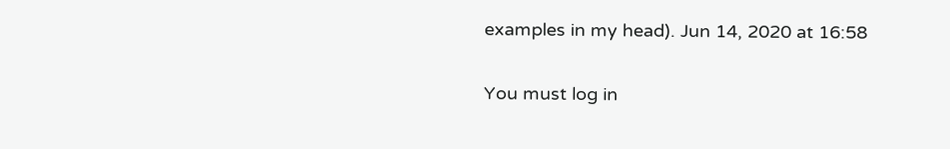examples in my head). Jun 14, 2020 at 16:58

You must log in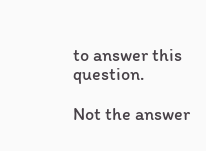to answer this question.

Not the answer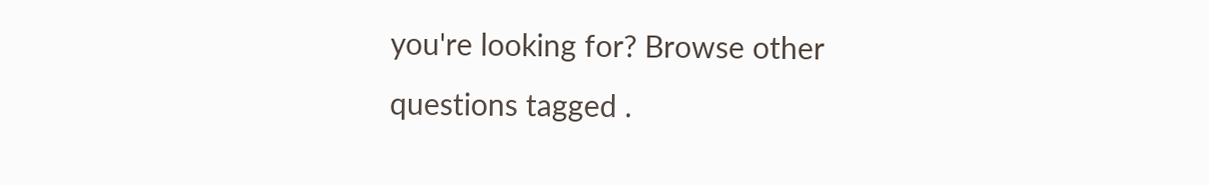you're looking for? Browse other questions tagged .